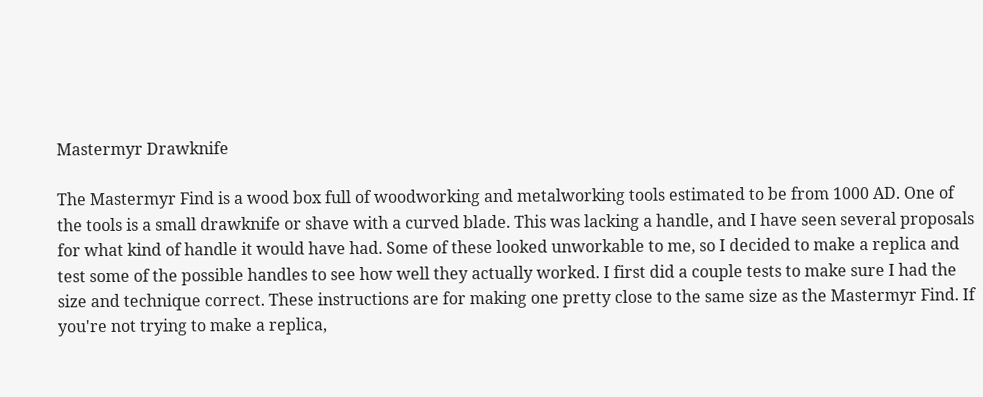Mastermyr Drawknife

The Mastermyr Find is a wood box full of woodworking and metalworking tools estimated to be from 1000 AD. One of the tools is a small drawknife or shave with a curved blade. This was lacking a handle, and I have seen several proposals for what kind of handle it would have had. Some of these looked unworkable to me, so I decided to make a replica and test some of the possible handles to see how well they actually worked. I first did a couple tests to make sure I had the size and technique correct. These instructions are for making one pretty close to the same size as the Mastermyr Find. If you're not trying to make a replica,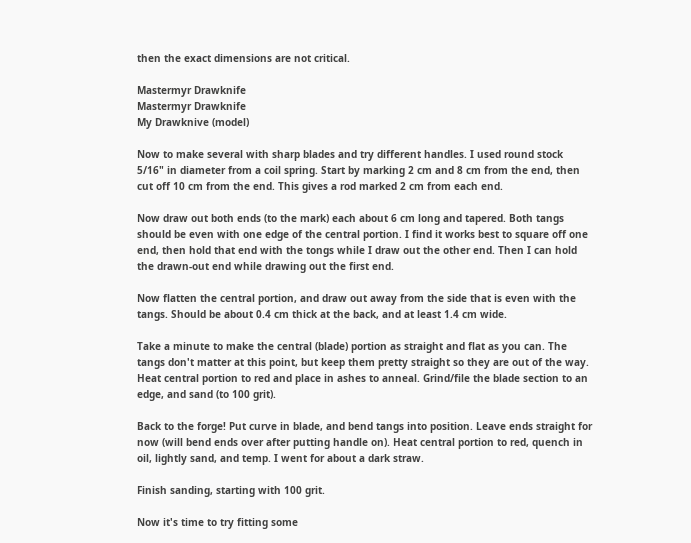then the exact dimensions are not critical.

Mastermyr Drawknife
Mastermyr Drawknife
My Drawknive (model)

Now to make several with sharp blades and try different handles. I used round stock 5/16" in diameter from a coil spring. Start by marking 2 cm and 8 cm from the end, then cut off 10 cm from the end. This gives a rod marked 2 cm from each end.

Now draw out both ends (to the mark) each about 6 cm long and tapered. Both tangs should be even with one edge of the central portion. I find it works best to square off one end, then hold that end with the tongs while I draw out the other end. Then I can hold the drawn-out end while drawing out the first end.

Now flatten the central portion, and draw out away from the side that is even with the tangs. Should be about 0.4 cm thick at the back, and at least 1.4 cm wide.

Take a minute to make the central (blade) portion as straight and flat as you can. The tangs don't matter at this point, but keep them pretty straight so they are out of the way. Heat central portion to red and place in ashes to anneal. Grind/file the blade section to an edge, and sand (to 100 grit).

Back to the forge! Put curve in blade, and bend tangs into position. Leave ends straight for now (will bend ends over after putting handle on). Heat central portion to red, quench in oil, lightly sand, and temp. I went for about a dark straw.

Finish sanding, starting with 100 grit.

Now it's time to try fitting some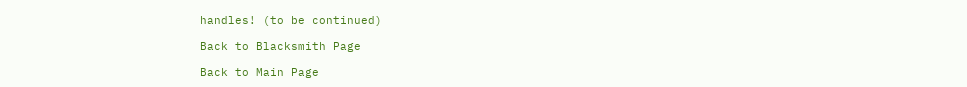handles! (to be continued)

Back to Blacksmith Page

Back to Main Page